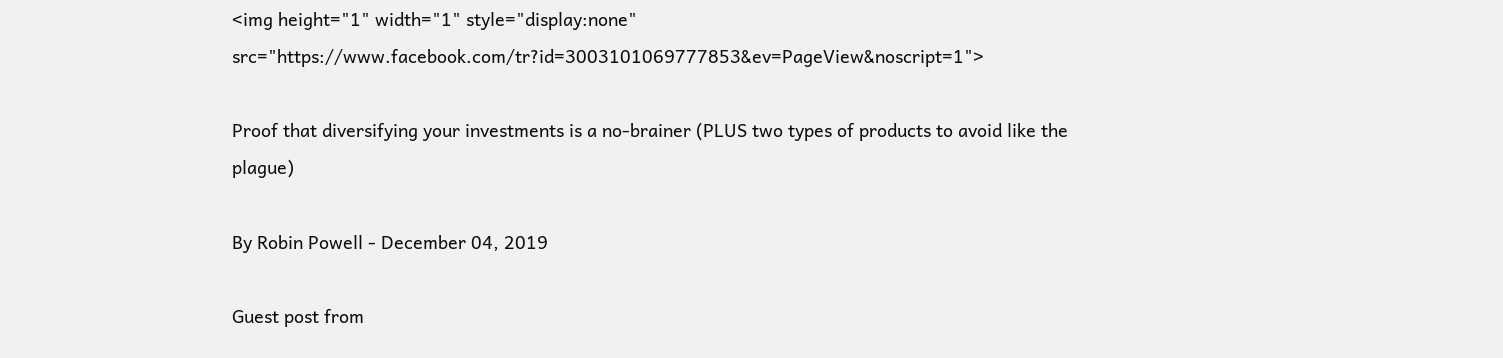<img height="1" width="1" style="display:none" src="https://www.facebook.com/tr?id=3003101069777853&ev=PageView&noscript=1">

Proof that diversifying your investments is a no-brainer (PLUS two types of products to avoid like the plague)

By Robin Powell - December 04, 2019

Guest post from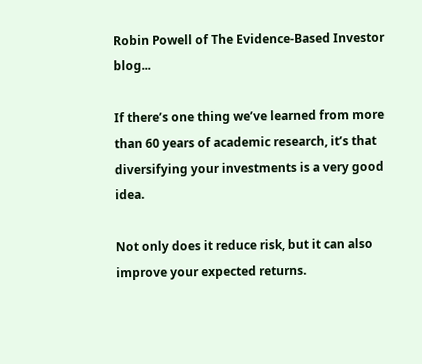Robin Powell of The Evidence-Based Investor blog...

If there’s one thing we’ve learned from more than 60 years of academic research, it’s that diversifying your investments is a very good idea.

Not only does it reduce risk, but it can also improve your expected returns.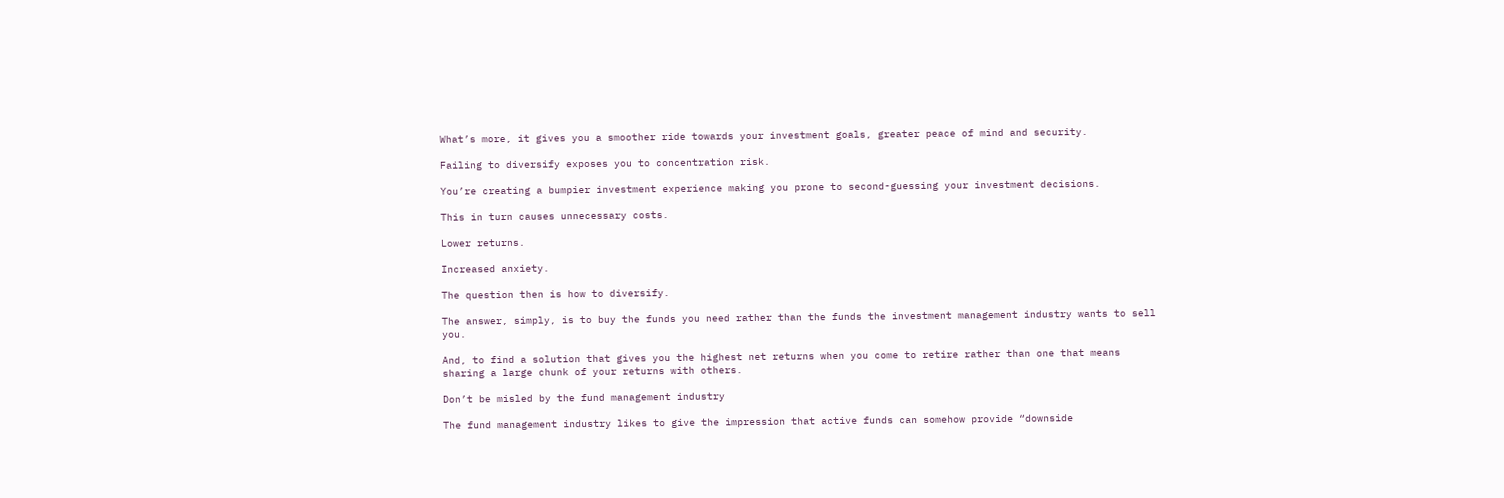What’s more, it gives you a smoother ride towards your investment goals, greater peace of mind and security.

Failing to diversify exposes you to concentration risk.

You’re creating a bumpier investment experience making you prone to second-guessing your investment decisions.

This in turn causes unnecessary costs.

Lower returns.

Increased anxiety.

The question then is how to diversify.

The answer, simply, is to buy the funds you need rather than the funds the investment management industry wants to sell you.

And, to find a solution that gives you the highest net returns when you come to retire rather than one that means sharing a large chunk of your returns with others.

Don’t be misled by the fund management industry

The fund management industry likes to give the impression that active funds can somehow provide “downside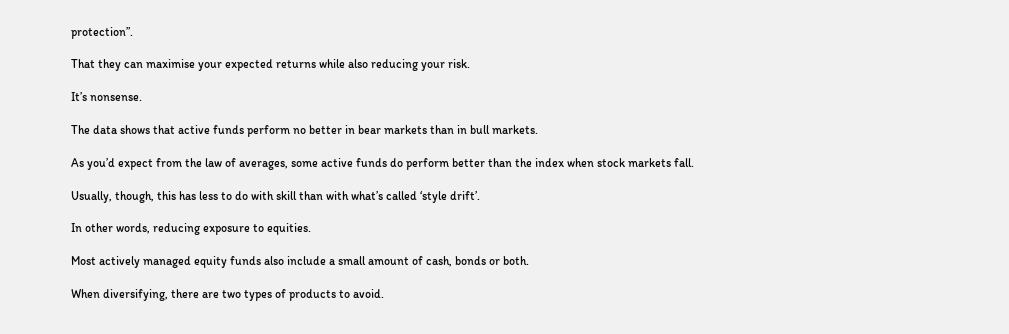protection”.

That they can maximise your expected returns while also reducing your risk.

It’s nonsense.

The data shows that active funds perform no better in bear markets than in bull markets.

As you’d expect from the law of averages, some active funds do perform better than the index when stock markets fall.

Usually, though, this has less to do with skill than with what’s called ‘style drift’.

In other words, reducing exposure to equities.

Most actively managed equity funds also include a small amount of cash, bonds or both.

When diversifying, there are two types of products to avoid.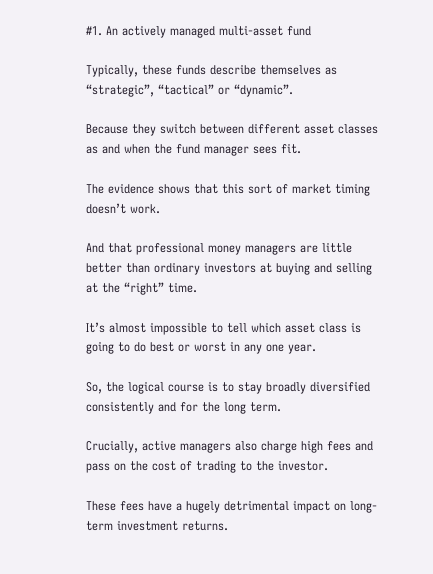#1. An actively managed multi-asset fund

Typically, these funds describe themselves as “strategic”, “tactical” or “dynamic”.

Because they switch between different asset classes as and when the fund manager sees fit.

The evidence shows that this sort of market timing doesn’t work.

And that professional money managers are little better than ordinary investors at buying and selling at the “right” time.

It’s almost impossible to tell which asset class is going to do best or worst in any one year.

So, the logical course is to stay broadly diversified consistently and for the long term.

Crucially, active managers also charge high fees and pass on the cost of trading to the investor.

These fees have a hugely detrimental impact on long-term investment returns.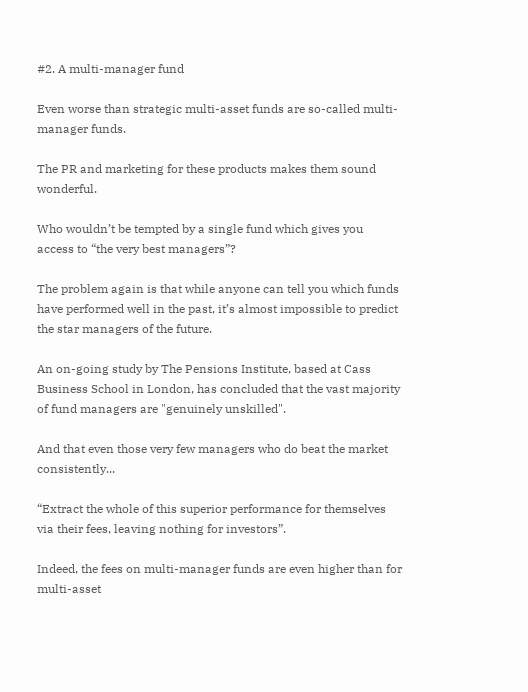#2. A multi-manager fund

Even worse than strategic multi-asset funds are so-called multi-manager funds.

The PR and marketing for these products makes them sound wonderful.

Who wouldn’t be tempted by a single fund which gives you access to “the very best managers”?

The problem again is that while anyone can tell you which funds have performed well in the past, it’s almost impossible to predict the star managers of the future.

An on-going study by The Pensions Institute, based at Cass Business School in London, has concluded that the vast majority of fund managers are "genuinely unskilled".

And that even those very few managers who do beat the market consistently...

“Extract the whole of this superior performance for themselves via their fees, leaving nothing for investors”.

Indeed, the fees on multi-manager funds are even higher than for multi-asset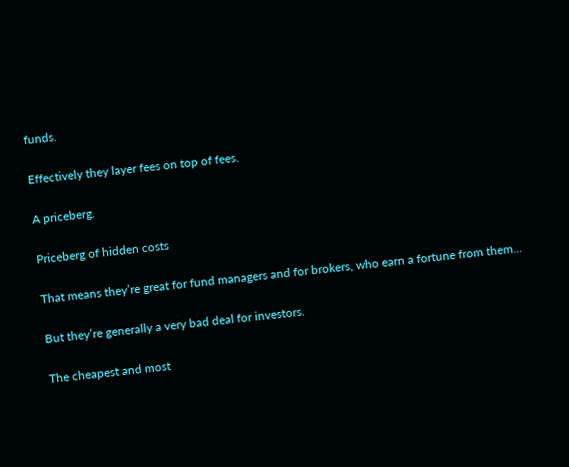funds.

Effectively they layer fees on top of fees.

A priceberg.

Priceberg of hidden costs

That means they’re great for fund managers and for brokers, who earn a fortune from them...

But they’re generally a very bad deal for investors.

The cheapest and most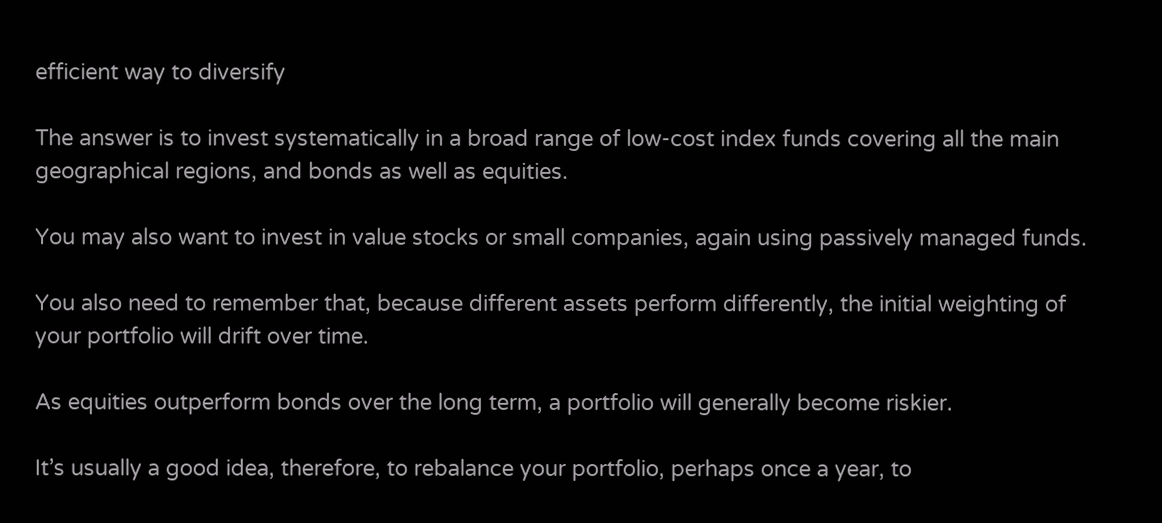efficient way to diversify

The answer is to invest systematically in a broad range of low-cost index funds covering all the main geographical regions, and bonds as well as equities.

You may also want to invest in value stocks or small companies, again using passively managed funds.

You also need to remember that, because different assets perform differently, the initial weighting of your portfolio will drift over time.

As equities outperform bonds over the long term, a portfolio will generally become riskier.

It’s usually a good idea, therefore, to rebalance your portfolio, perhaps once a year, to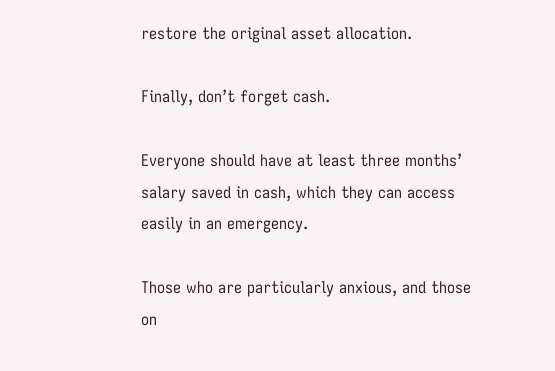restore the original asset allocation.

Finally, don’t forget cash.

Everyone should have at least three months’ salary saved in cash, which they can access easily in an emergency.

Those who are particularly anxious, and those on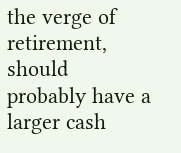the verge of retirement, should probably have a larger cash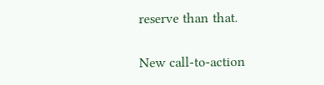reserve than that.

New call-to-action